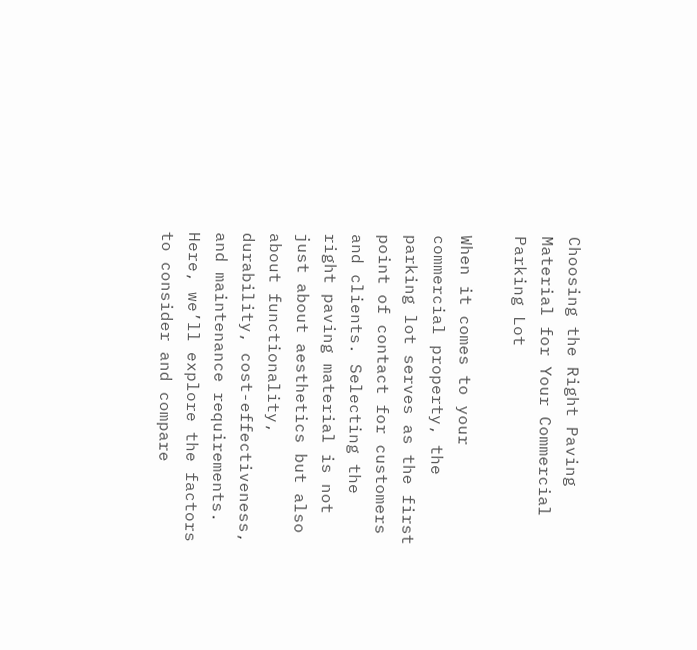Choosing the Right Paving Material for Your Commercial Parking Lot

When it comes to your commercial property, the parking lot serves as the first point of contact for customers and clients. Selecting the right paving material is not just about aesthetics but also about functionality, durability, cost-effectiveness, and maintenance requirements. Here, we’ll explore the factors to consider and compare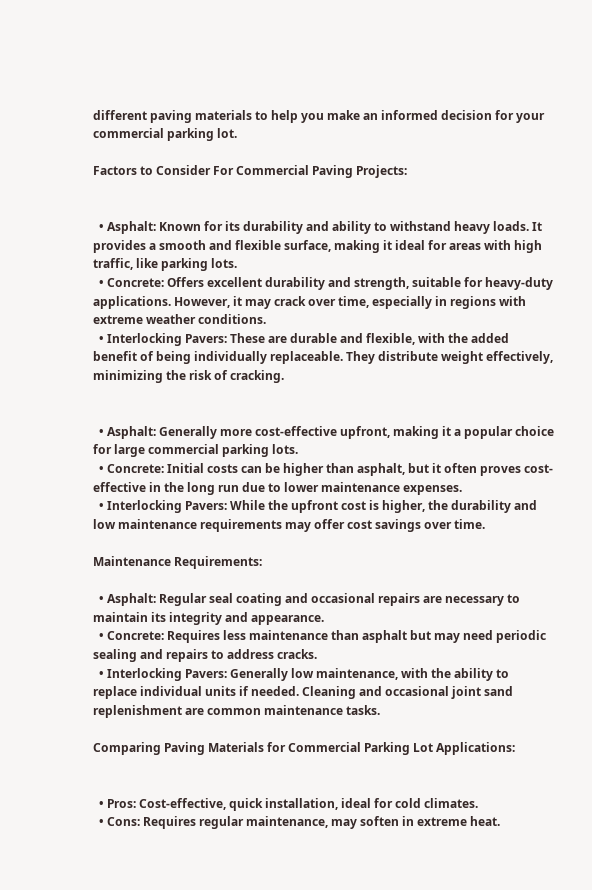different paving materials to help you make an informed decision for your commercial parking lot.

Factors to Consider For Commercial Paving Projects:


  • Asphalt: Known for its durability and ability to withstand heavy loads. It provides a smooth and flexible surface, making it ideal for areas with high traffic, like parking lots.
  • Concrete: Offers excellent durability and strength, suitable for heavy-duty applications. However, it may crack over time, especially in regions with extreme weather conditions.
  • Interlocking Pavers: These are durable and flexible, with the added benefit of being individually replaceable. They distribute weight effectively, minimizing the risk of cracking.


  • Asphalt: Generally more cost-effective upfront, making it a popular choice for large commercial parking lots.
  • Concrete: Initial costs can be higher than asphalt, but it often proves cost-effective in the long run due to lower maintenance expenses.
  • Interlocking Pavers: While the upfront cost is higher, the durability and low maintenance requirements may offer cost savings over time.

Maintenance Requirements:

  • Asphalt: Regular seal coating and occasional repairs are necessary to maintain its integrity and appearance.
  • Concrete: Requires less maintenance than asphalt but may need periodic sealing and repairs to address cracks.
  • Interlocking Pavers: Generally low maintenance, with the ability to replace individual units if needed. Cleaning and occasional joint sand replenishment are common maintenance tasks.

Comparing Paving Materials for Commercial Parking Lot Applications:


  • Pros: Cost-effective, quick installation, ideal for cold climates.
  • Cons: Requires regular maintenance, may soften in extreme heat.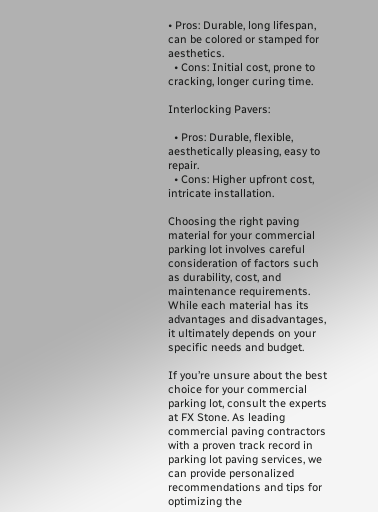• Pros: Durable, long lifespan, can be colored or stamped for aesthetics.
  • Cons: Initial cost, prone to cracking, longer curing time.

Interlocking Pavers:

  • Pros: Durable, flexible, aesthetically pleasing, easy to repair.
  • Cons: Higher upfront cost, intricate installation.

Choosing the right paving material for your commercial parking lot involves careful consideration of factors such as durability, cost, and maintenance requirements. While each material has its advantages and disadvantages, it ultimately depends on your specific needs and budget.

If you’re unsure about the best choice for your commercial parking lot, consult the experts at FX Stone. As leading commercial paving contractors with a proven track record in parking lot paving services, we can provide personalized recommendations and tips for optimizing the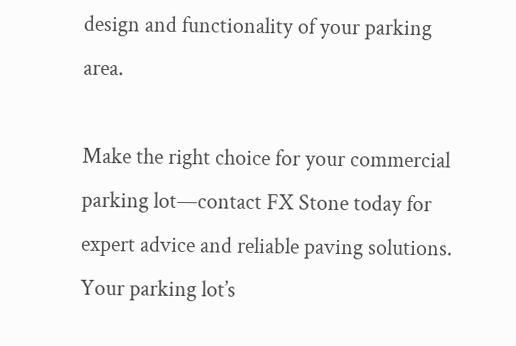design and functionality of your parking area.

Make the right choice for your commercial parking lot—contact FX Stone today for expert advice and reliable paving solutions. Your parking lot’s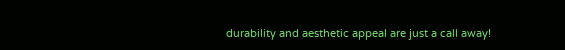durability and aesthetic appeal are just a call away!